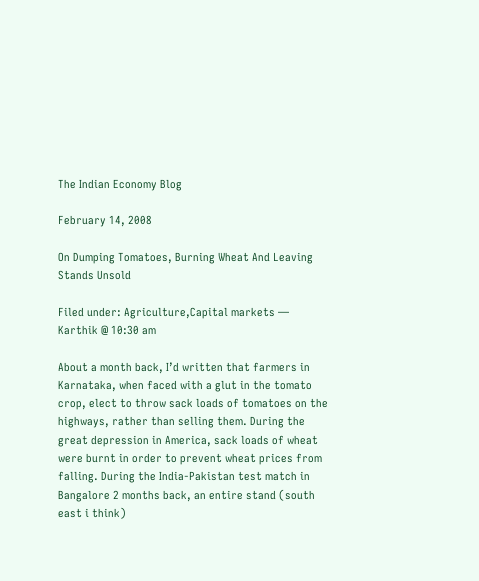The Indian Economy Blog

February 14, 2008

On Dumping Tomatoes, Burning Wheat And Leaving Stands Unsold

Filed under: Agriculture,Capital markets — Karthik @ 10:30 am

About a month back, I’d written that farmers in Karnataka, when faced with a glut in the tomato crop, elect to throw sack loads of tomatoes on the highways, rather than selling them. During the great depression in America, sack loads of wheat were burnt in order to prevent wheat prices from falling. During the India-Pakistan test match in Bangalore 2 months back, an entire stand (south east i think)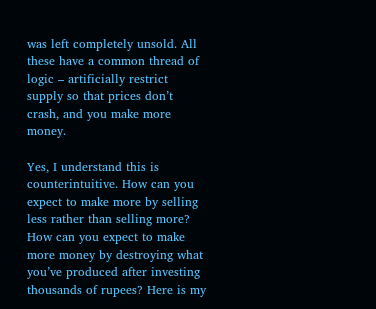was left completely unsold. All these have a common thread of logic – artificially restrict supply so that prices don’t crash, and you make more money.

Yes, I understand this is counterintuitive. How can you expect to make more by selling less rather than selling more? How can you expect to make more money by destroying what you’ve produced after investing thousands of rupees? Here is my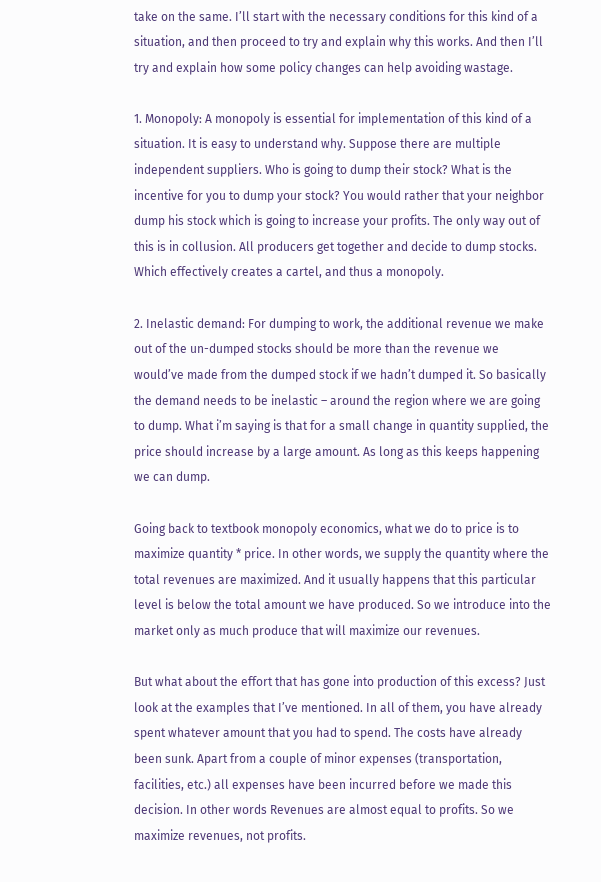take on the same. I’ll start with the necessary conditions for this kind of a situation, and then proceed to try and explain why this works. And then I’ll try and explain how some policy changes can help avoiding wastage.

1. Monopoly: A monopoly is essential for implementation of this kind of a situation. It is easy to understand why. Suppose there are multiple independent suppliers. Who is going to dump their stock? What is the incentive for you to dump your stock? You would rather that your neighbor dump his stock which is going to increase your profits. The only way out of this is in collusion. All producers get together and decide to dump stocks. Which effectively creates a cartel, and thus a monopoly.

2. Inelastic demand: For dumping to work, the additional revenue we make out of the un-dumped stocks should be more than the revenue we would’ve made from the dumped stock if we hadn’t dumped it. So basically the demand needs to be inelastic – around the region where we are going to dump. What i’m saying is that for a small change in quantity supplied, the price should increase by a large amount. As long as this keeps happening we can dump.

Going back to textbook monopoly economics, what we do to price is to maximize quantity * price. In other words, we supply the quantity where the total revenues are maximized. And it usually happens that this particular level is below the total amount we have produced. So we introduce into the market only as much produce that will maximize our revenues.

But what about the effort that has gone into production of this excess? Just look at the examples that I’ve mentioned. In all of them, you have already spent whatever amount that you had to spend. The costs have already been sunk. Apart from a couple of minor expenses (transportation, facilities, etc.) all expenses have been incurred before we made this decision. In other words Revenues are almost equal to profits. So we maximize revenues, not profits.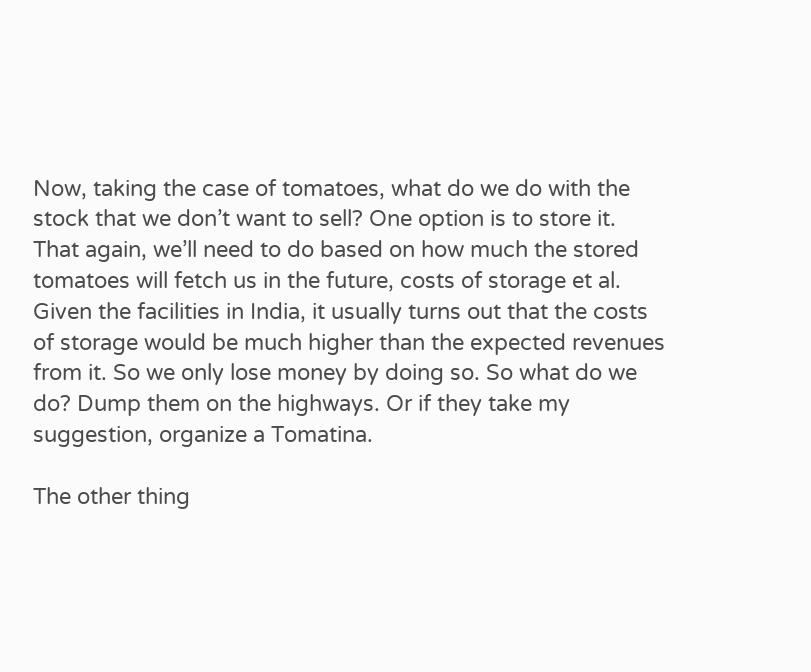Now, taking the case of tomatoes, what do we do with the stock that we don’t want to sell? One option is to store it. That again, we’ll need to do based on how much the stored tomatoes will fetch us in the future, costs of storage et al. Given the facilities in India, it usually turns out that the costs of storage would be much higher than the expected revenues from it. So we only lose money by doing so. So what do we do? Dump them on the highways. Or if they take my suggestion, organize a Tomatina.

The other thing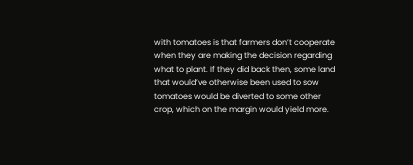with tomatoes is that farmers don’t cooperate when they are making the decision regarding what to plant. If they did back then, some land that would’ve otherwise been used to sow tomatoes would be diverted to some other crop, which on the margin would yield more.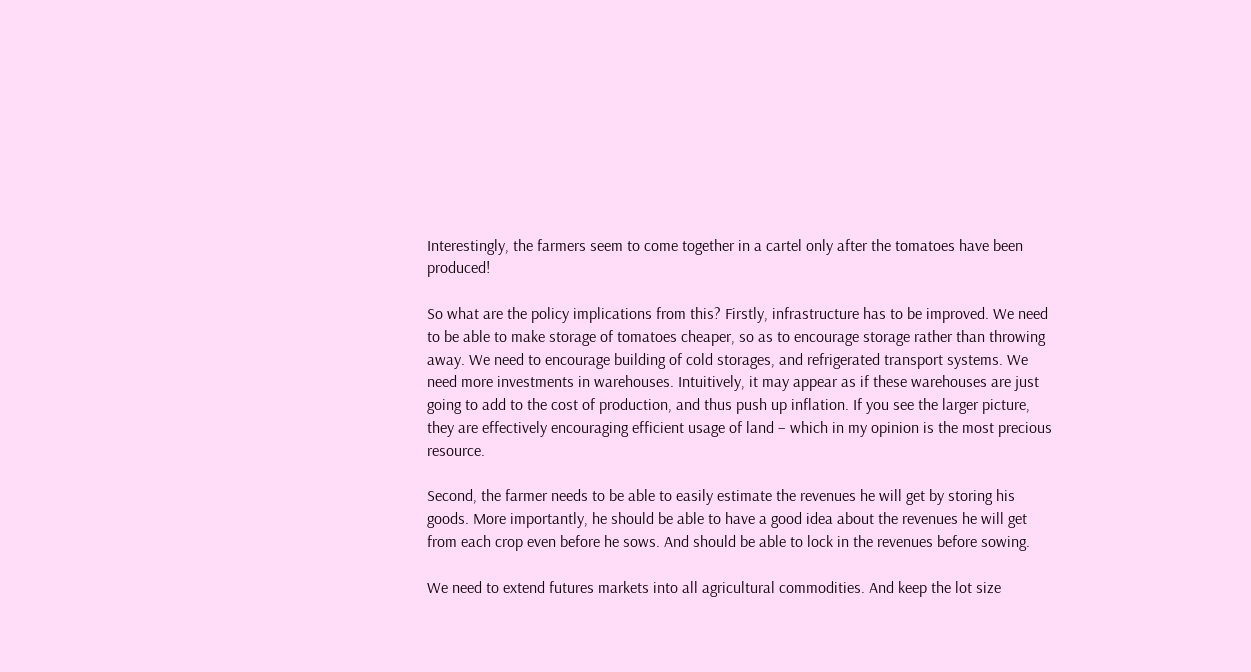Interestingly, the farmers seem to come together in a cartel only after the tomatoes have been produced!

So what are the policy implications from this? Firstly, infrastructure has to be improved. We need to be able to make storage of tomatoes cheaper, so as to encourage storage rather than throwing away. We need to encourage building of cold storages, and refrigerated transport systems. We need more investments in warehouses. Intuitively, it may appear as if these warehouses are just going to add to the cost of production, and thus push up inflation. If you see the larger picture, they are effectively encouraging efficient usage of land – which in my opinion is the most precious resource.

Second, the farmer needs to be able to easily estimate the revenues he will get by storing his goods. More importantly, he should be able to have a good idea about the revenues he will get from each crop even before he sows. And should be able to lock in the revenues before sowing.

We need to extend futures markets into all agricultural commodities. And keep the lot size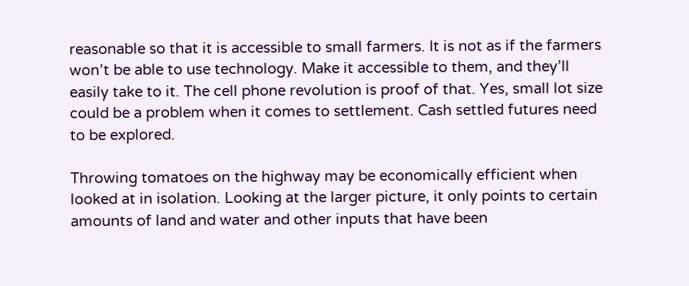reasonable so that it is accessible to small farmers. It is not as if the farmers won’t be able to use technology. Make it accessible to them, and they’ll easily take to it. The cell phone revolution is proof of that. Yes, small lot size could be a problem when it comes to settlement. Cash settled futures need to be explored.

Throwing tomatoes on the highway may be economically efficient when looked at in isolation. Looking at the larger picture, it only points to certain amounts of land and water and other inputs that have been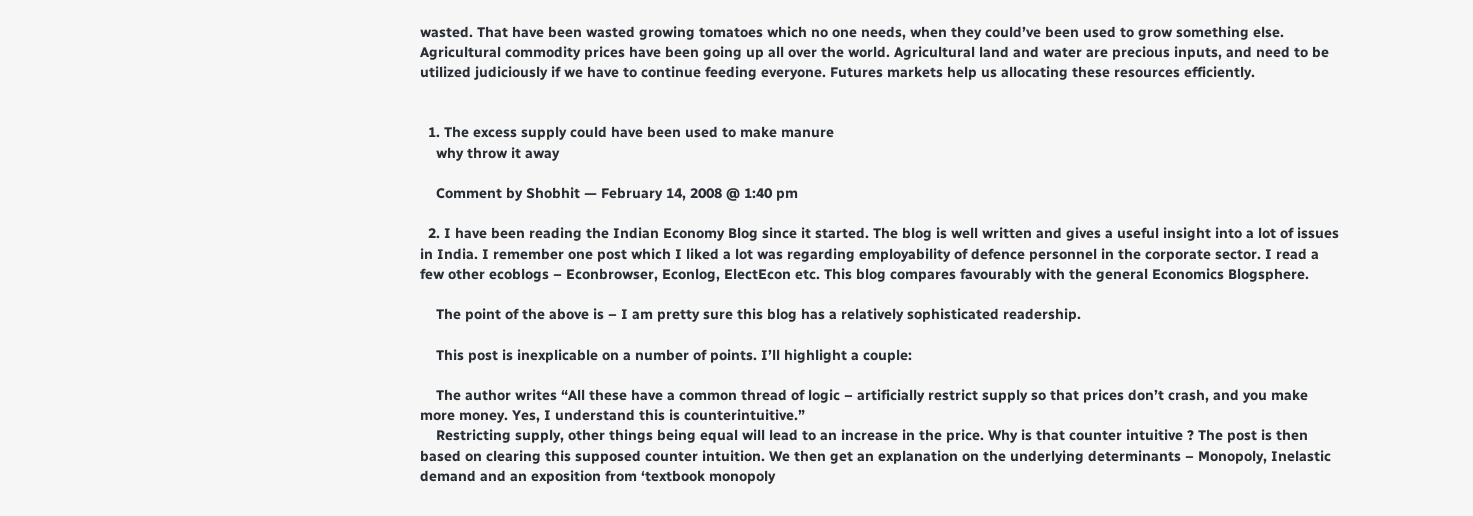wasted. That have been wasted growing tomatoes which no one needs, when they could’ve been used to grow something else. Agricultural commodity prices have been going up all over the world. Agricultural land and water are precious inputs, and need to be utilized judiciously if we have to continue feeding everyone. Futures markets help us allocating these resources efficiently.


  1. The excess supply could have been used to make manure
    why throw it away

    Comment by Shobhit — February 14, 2008 @ 1:40 pm

  2. I have been reading the Indian Economy Blog since it started. The blog is well written and gives a useful insight into a lot of issues in India. I remember one post which I liked a lot was regarding employability of defence personnel in the corporate sector. I read a few other ecoblogs – Econbrowser, Econlog, ElectEcon etc. This blog compares favourably with the general Economics Blogsphere.

    The point of the above is – I am pretty sure this blog has a relatively sophisticated readership.

    This post is inexplicable on a number of points. I’ll highlight a couple:

    The author writes “All these have a common thread of logic – artificially restrict supply so that prices don’t crash, and you make more money. Yes, I understand this is counterintuitive.”
    Restricting supply, other things being equal will lead to an increase in the price. Why is that counter intuitive ? The post is then based on clearing this supposed counter intuition. We then get an explanation on the underlying determinants – Monopoly, Inelastic demand and an exposition from ‘textbook monopoly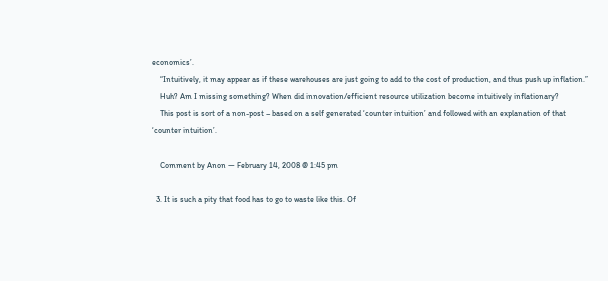economics’.
    “Intuitively, it may appear as if these warehouses are just going to add to the cost of production, and thus push up inflation.”
    Huh? Am I missing something? When did innovation/efficient resource utilization become intuitively inflationary?
    This post is sort of a non-post – based on a self generated ‘counter intuition’ and followed with an explanation of that ‘counter intuition’.

    Comment by Anon — February 14, 2008 @ 1:45 pm

  3. It is such a pity that food has to go to waste like this. Of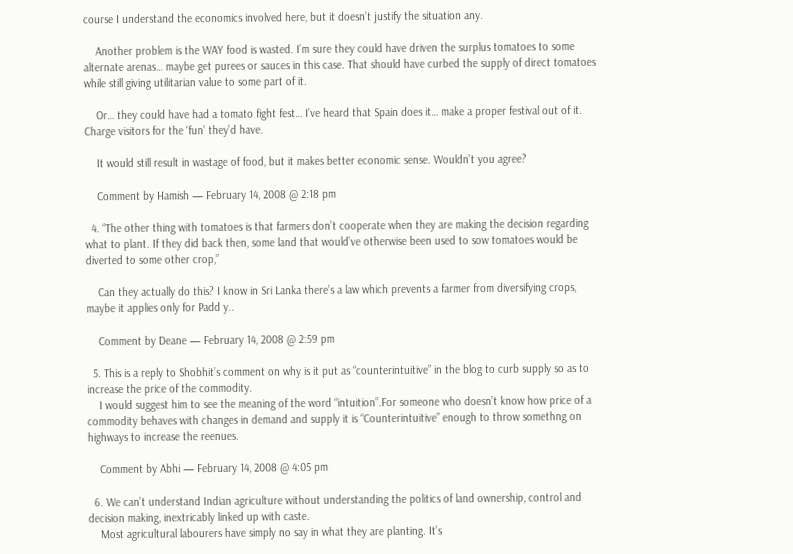course I understand the economics involved here, but it doesn’t justify the situation any.

    Another problem is the WAY food is wasted. I’m sure they could have driven the surplus tomatoes to some alternate arenas… maybe get purees or sauces in this case. That should have curbed the supply of direct tomatoes while still giving utilitarian value to some part of it.

    Or… they could have had a tomato fight fest… I’ve heard that Spain does it… make a proper festival out of it. Charge visitors for the ‘fun’ they’d have.

    It would still result in wastage of food, but it makes better economic sense. Wouldn’t you agree?

    Comment by Hamish — February 14, 2008 @ 2:18 pm

  4. “The other thing with tomatoes is that farmers don’t cooperate when they are making the decision regarding what to plant. If they did back then, some land that would’ve otherwise been used to sow tomatoes would be diverted to some other crop,”

    Can they actually do this? I know in Sri Lanka there’s a law which prevents a farmer from diversifying crops, maybe it applies only for Padd y..

    Comment by Deane — February 14, 2008 @ 2:59 pm

  5. This is a reply to Shobhit’s comment on why is it put as “counterintuitive” in the blog to curb supply so as to increase the price of the commodity.
    I would suggest him to see the meaning of the word “intuition”.For someone who doesn’t know how price of a commodity behaves with changes in demand and supply it is “Counterintuitive” enough to throw somethng on highways to increase the reenues.

    Comment by Abhi — February 14, 2008 @ 4:05 pm

  6. We can’t understand Indian agriculture without understanding the politics of land ownership, control and decision making, inextricably linked up with caste.
    Most agricultural labourers have simply no say in what they are planting. It’s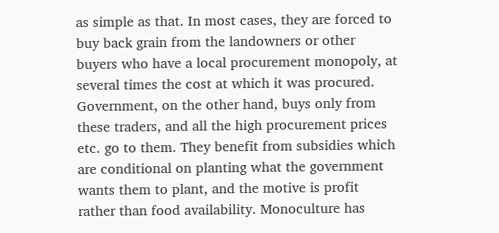as simple as that. In most cases, they are forced to buy back grain from the landowners or other buyers who have a local procurement monopoly, at several times the cost at which it was procured. Government, on the other hand, buys only from these traders, and all the high procurement prices etc. go to them. They benefit from subsidies which are conditional on planting what the government wants them to plant, and the motive is profit rather than food availability. Monoculture has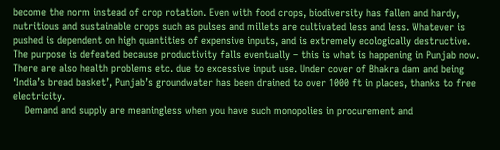become the norm instead of crop rotation. Even with food crops, biodiversity has fallen and hardy, nutritious and sustainable crops such as pulses and millets are cultivated less and less. Whatever is pushed is dependent on high quantities of expensive inputs, and is extremely ecologically destructive. The purpose is defeated because productivity falls eventually – this is what is happening in Punjab now. There are also health problems etc. due to excessive input use. Under cover of Bhakra dam and being ‘India’s bread basket’, Punjab’s groundwater has been drained to over 1000 ft in places, thanks to free electricity.
    Demand and supply are meaningless when you have such monopolies in procurement and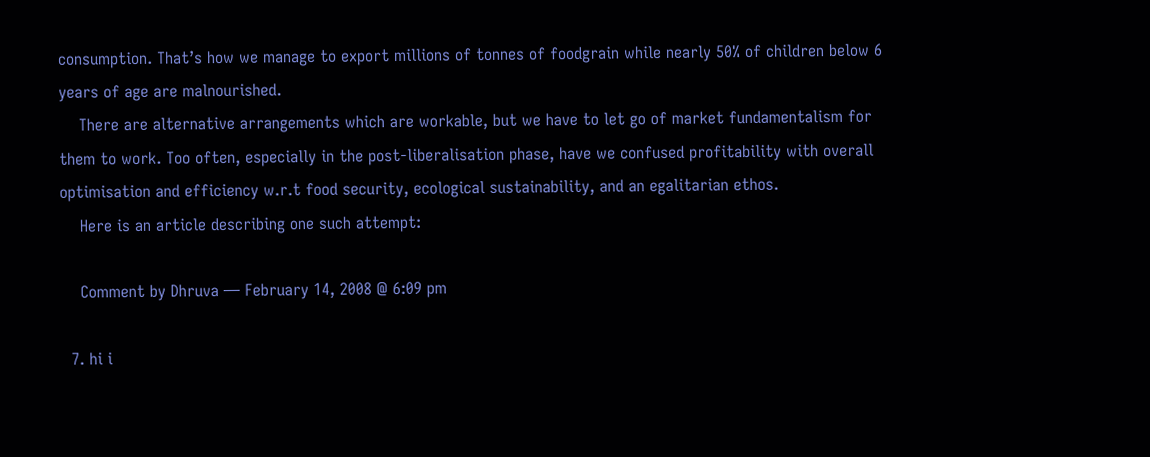consumption. That’s how we manage to export millions of tonnes of foodgrain while nearly 50% of children below 6 years of age are malnourished.
    There are alternative arrangements which are workable, but we have to let go of market fundamentalism for them to work. Too often, especially in the post-liberalisation phase, have we confused profitability with overall optimisation and efficiency w.r.t food security, ecological sustainability, and an egalitarian ethos.
    Here is an article describing one such attempt:

    Comment by Dhruva — February 14, 2008 @ 6:09 pm

  7. hi i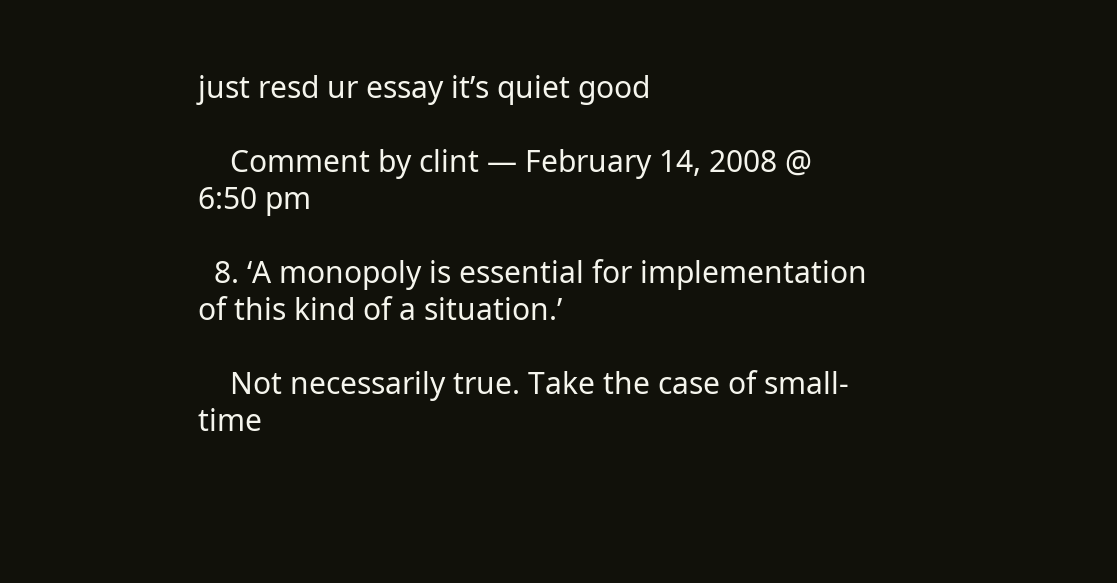just resd ur essay it’s quiet good

    Comment by clint — February 14, 2008 @ 6:50 pm

  8. ‘A monopoly is essential for implementation of this kind of a situation.’

    Not necessarily true. Take the case of small-time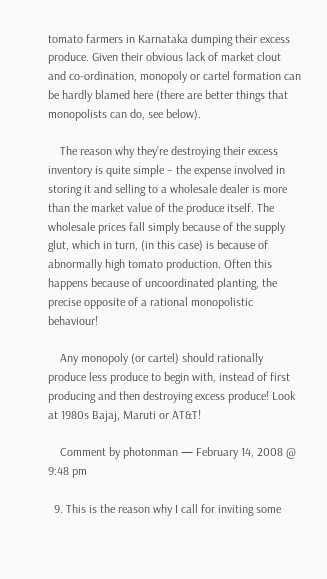tomato farmers in Karnataka dumping their excess produce. Given their obvious lack of market clout and co-ordination, monopoly or cartel formation can be hardly blamed here (there are better things that monopolists can do, see below).

    The reason why they’re destroying their excess inventory is quite simple – the expense involved in storing it and selling to a wholesale dealer is more than the market value of the produce itself. The wholesale prices fall simply because of the supply glut, which in turn, (in this case) is because of abnormally high tomato production. Often this happens because of uncoordinated planting, the precise opposite of a rational monopolistic behaviour!

    Any monopoly (or cartel) should rationally produce less produce to begin with, instead of first producing and then destroying excess produce! Look at 1980s Bajaj, Maruti or AT&T!

    Comment by photonman — February 14, 2008 @ 9:48 pm

  9. This is the reason why I call for inviting some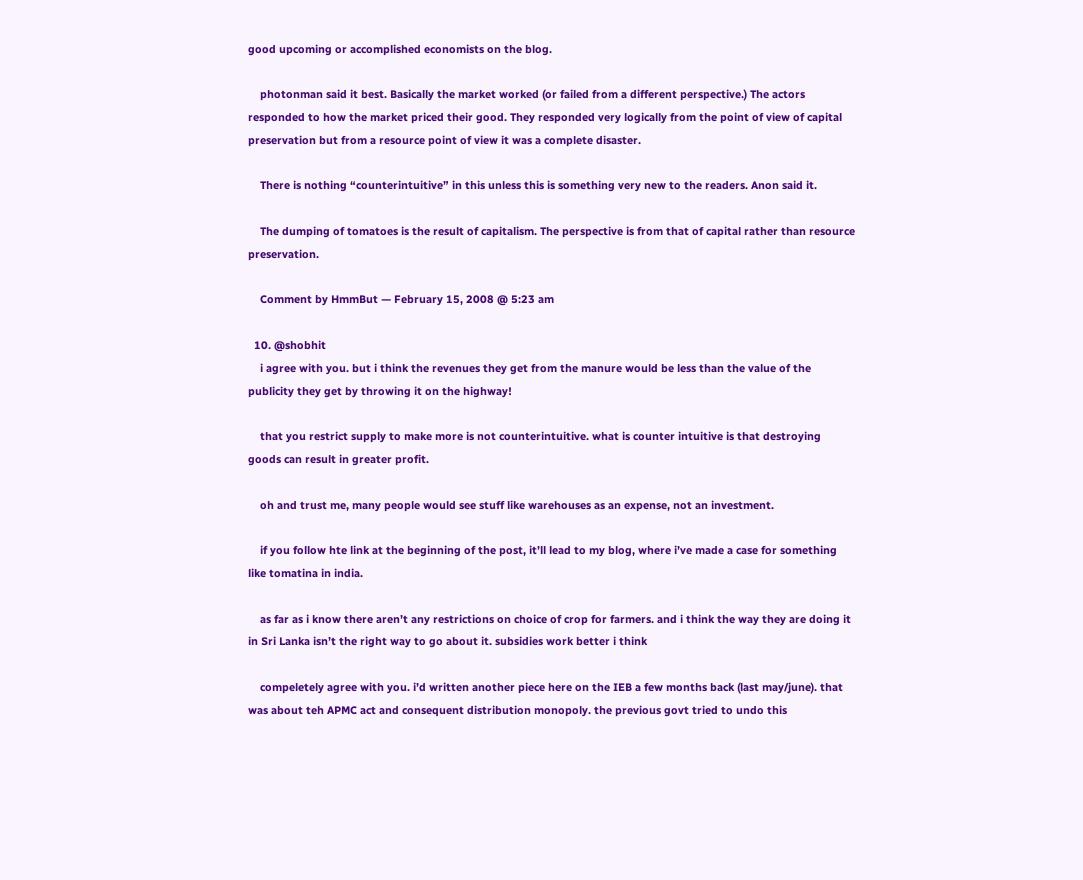good upcoming or accomplished economists on the blog.

    photonman said it best. Basically the market worked (or failed from a different perspective.) The actors responded to how the market priced their good. They responded very logically from the point of view of capital preservation but from a resource point of view it was a complete disaster.

    There is nothing “counterintuitive” in this unless this is something very new to the readers. Anon said it.

    The dumping of tomatoes is the result of capitalism. The perspective is from that of capital rather than resource preservation.

    Comment by HmmBut — February 15, 2008 @ 5:23 am

  10. @shobhit
    i agree with you. but i think the revenues they get from the manure would be less than the value of the publicity they get by throwing it on the highway!

    that you restrict supply to make more is not counterintuitive. what is counter intuitive is that destroying goods can result in greater profit.

    oh and trust me, many people would see stuff like warehouses as an expense, not an investment.

    if you follow hte link at the beginning of the post, it’ll lead to my blog, where i’ve made a case for something like tomatina in india.

    as far as i know there aren’t any restrictions on choice of crop for farmers. and i think the way they are doing it in Sri Lanka isn’t the right way to go about it. subsidies work better i think

    compeletely agree with you. i’d written another piece here on the IEB a few months back (last may/june). that was about teh APMC act and consequent distribution monopoly. the previous govt tried to undo this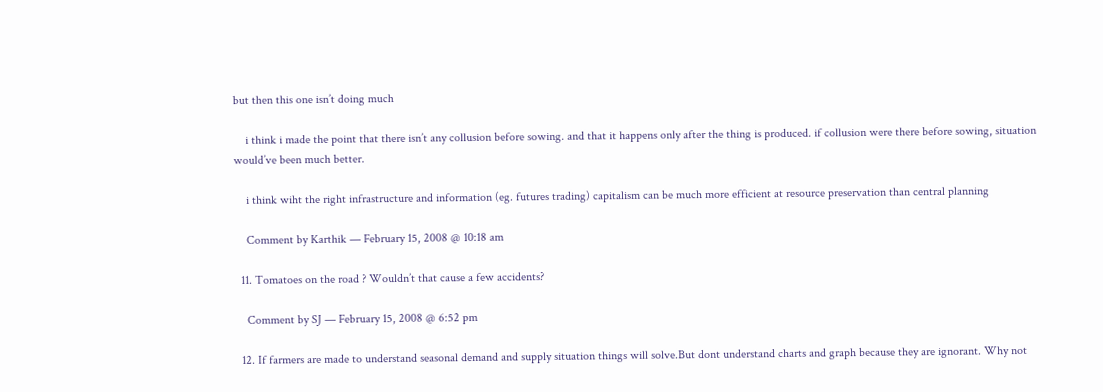but then this one isn’t doing much

    i think i made the point that there isn’t any collusion before sowing. and that it happens only after the thing is produced. if collusion were there before sowing, situation would’ve been much better.

    i think wiht the right infrastructure and information (eg. futures trading) capitalism can be much more efficient at resource preservation than central planning

    Comment by Karthik — February 15, 2008 @ 10:18 am

  11. Tomatoes on the road ? Wouldn’t that cause a few accidents?

    Comment by SJ — February 15, 2008 @ 6:52 pm

  12. If farmers are made to understand seasonal demand and supply situation things will solve.But dont understand charts and graph because they are ignorant. Why not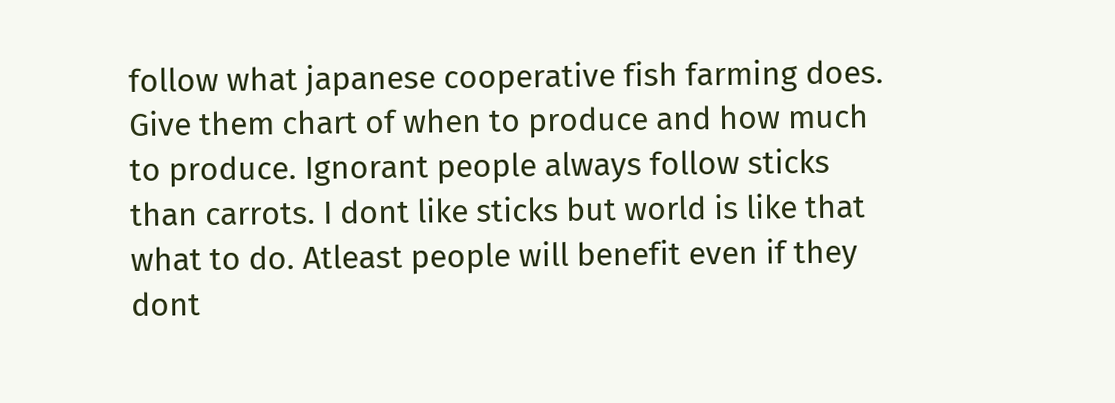follow what japanese cooperative fish farming does. Give them chart of when to produce and how much to produce. Ignorant people always follow sticks than carrots. I dont like sticks but world is like that what to do. Atleast people will benefit even if they dont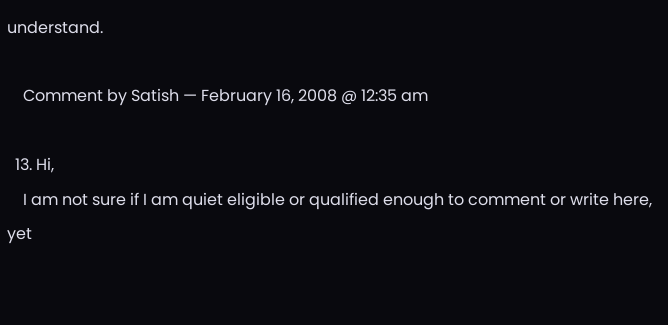understand.

    Comment by Satish — February 16, 2008 @ 12:35 am

  13. Hi,
    I am not sure if I am quiet eligible or qualified enough to comment or write here, yet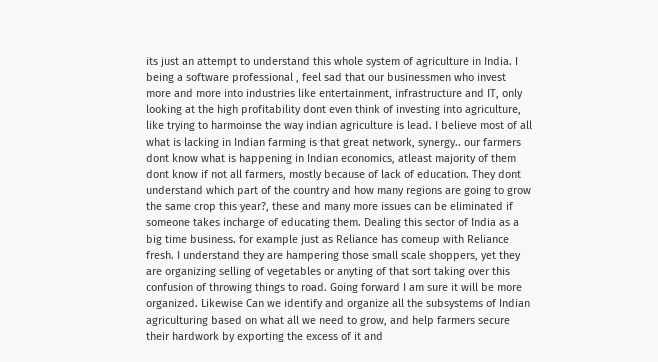its just an attempt to understand this whole system of agriculture in India. I being a software professional , feel sad that our businessmen who invest more and more into industries like entertainment, infrastructure and IT, only looking at the high profitability dont even think of investing into agriculture, like trying to harmoinse the way indian agriculture is lead. I believe most of all what is lacking in Indian farming is that great network, synergy.. our farmers dont know what is happening in Indian economics, atleast majority of them dont know if not all farmers, mostly because of lack of education. They dont understand which part of the country and how many regions are going to grow the same crop this year?, these and many more issues can be eliminated if someone takes incharge of educating them. Dealing this sector of India as a big time business. for example just as Reliance has comeup with Reliance fresh. I understand they are hampering those small scale shoppers, yet they are organizing selling of vegetables or anyting of that sort taking over this confusion of throwing things to road. Going forward I am sure it will be more organized. Likewise Can we identify and organize all the subsystems of Indian agriculturing based on what all we need to grow, and help farmers secure their hardwork by exporting the excess of it and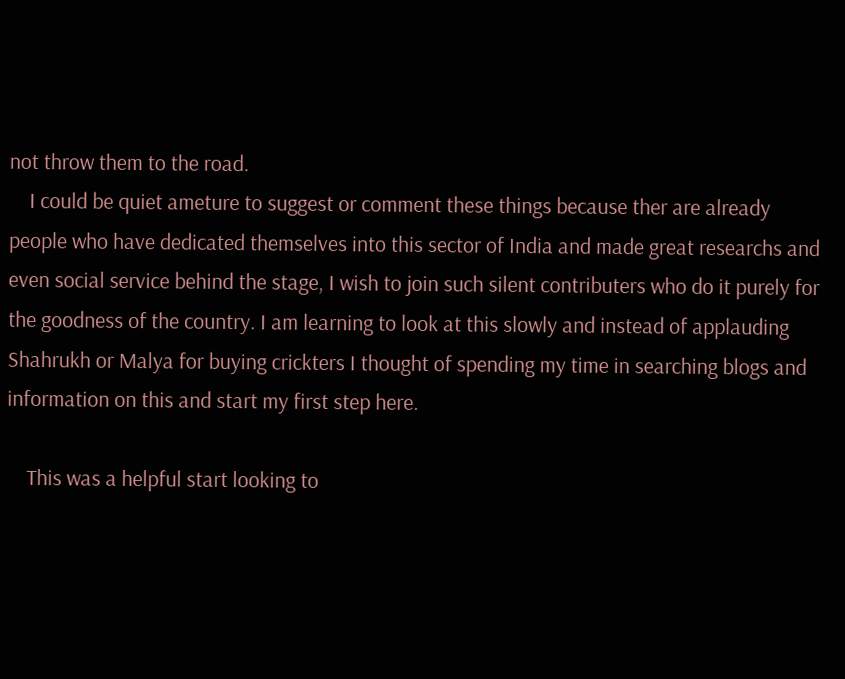not throw them to the road.
    I could be quiet ameture to suggest or comment these things because ther are already people who have dedicated themselves into this sector of India and made great researchs and even social service behind the stage, I wish to join such silent contributers who do it purely for the goodness of the country. I am learning to look at this slowly and instead of applauding Shahrukh or Malya for buying crickters I thought of spending my time in searching blogs and information on this and start my first step here.

    This was a helpful start looking to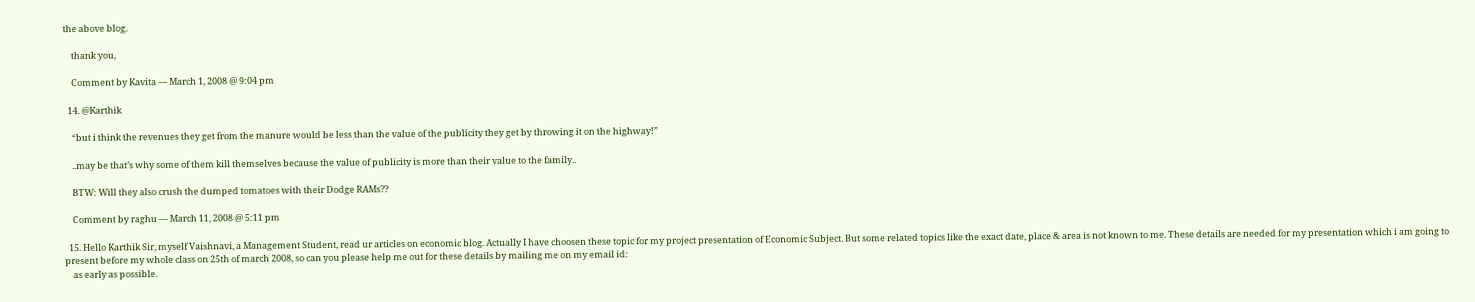the above blog.

    thank you,

    Comment by Kavita — March 1, 2008 @ 9:04 pm

  14. @Karthik

    “but i think the revenues they get from the manure would be less than the value of the publicity they get by throwing it on the highway!”

    ..may be that’s why some of them kill themselves because the value of publicity is more than their value to the family..

    BTW: Will they also crush the dumped tomatoes with their Dodge RAMs??

    Comment by raghu — March 11, 2008 @ 5:11 pm

  15. Hello Karthik Sir, myself Vaishnavi, a Management Student, read ur articles on economic blog. Actually I have choosen these topic for my project presentation of Economic Subject. But some related topics like the exact date, place & area is not known to me. These details are needed for my presentation which i am going to present before my whole class on 25th of march 2008, so can you please help me out for these details by mailing me on my email id:
    as early as possible.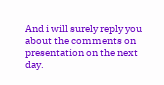And i will surely reply you about the comments on presentation on the next day.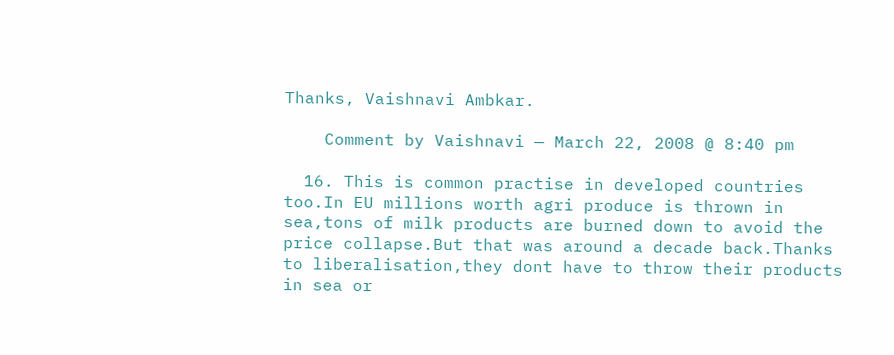Thanks, Vaishnavi Ambkar.

    Comment by Vaishnavi — March 22, 2008 @ 8:40 pm

  16. This is common practise in developed countries too.In EU millions worth agri produce is thrown in sea,tons of milk products are burned down to avoid the price collapse.But that was around a decade back.Thanks to liberalisation,they dont have to throw their products in sea or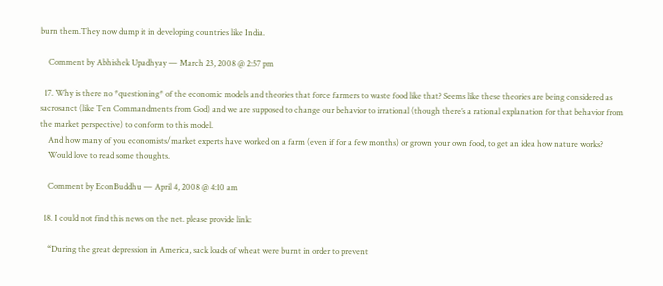burn them.They now dump it in developing countries like India.

    Comment by Abhishek Upadhyay — March 23, 2008 @ 2:57 pm

  17. Why is there no *questioning* of the economic models and theories that force farmers to waste food like that? Seems like these theories are being considered as sacrosanct (like Ten Commandments from God) and we are supposed to change our behavior to irrational (though there’s a rational explanation for that behavior from the market perspective) to conform to this model.
    And how many of you economists/market experts have worked on a farm (even if for a few months) or grown your own food, to get an idea how nature works?
    Would love to read some thoughts.

    Comment by EconBuddhu — April 4, 2008 @ 4:10 am

  18. I could not find this news on the net. please provide link:

    “During the great depression in America, sack loads of wheat were burnt in order to prevent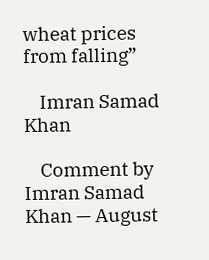wheat prices from falling”

    Imran Samad Khan

    Comment by Imran Samad Khan — August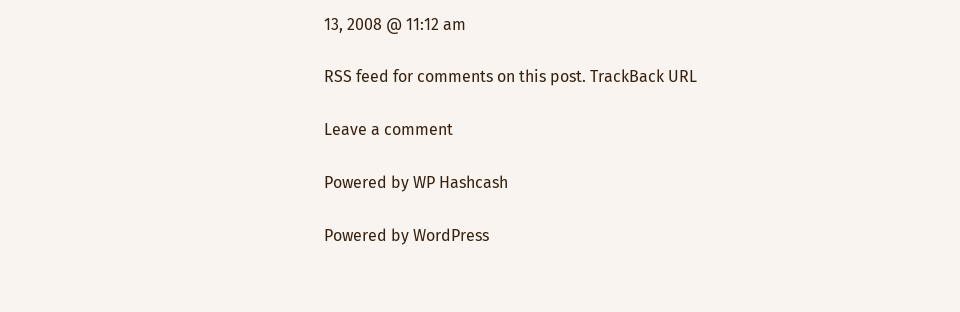13, 2008 @ 11:12 am

RSS feed for comments on this post. TrackBack URL

Leave a comment

Powered by WP Hashcash

Powered by WordPress